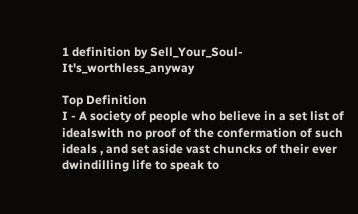1 definition by Sell_Your_Soul-It's_worthless_anyway

Top Definition
I - A society of people who believe in a set list of idealswith no proof of the confermation of such ideals , and set aside vast chuncks of their ever dwindilling life to speak to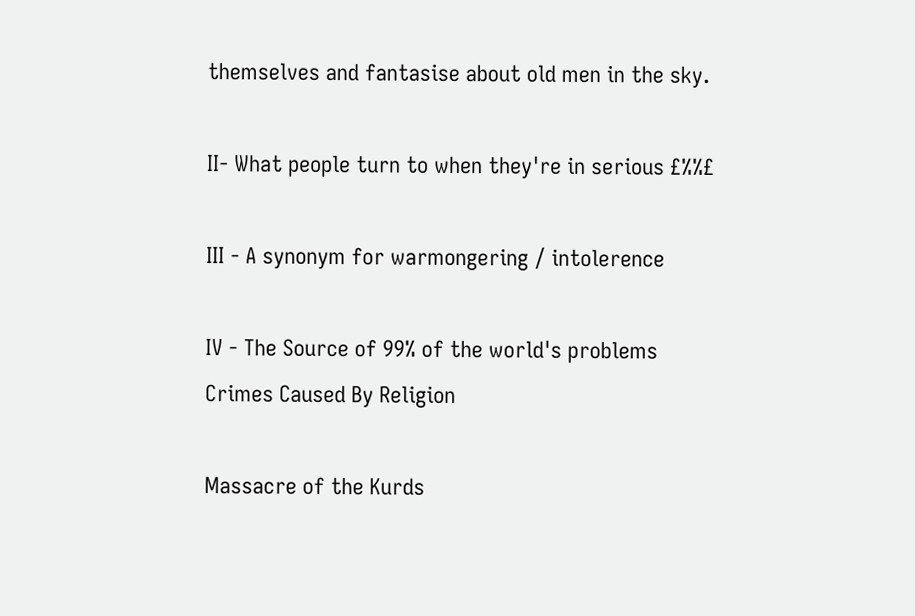themselves and fantasise about old men in the sky.

II- What people turn to when they're in serious £%%£

III - A synonym for warmongering / intolerence

IV - The Source of 99% of the world's problems
Crimes Caused By Religion

Massacre of the Kurds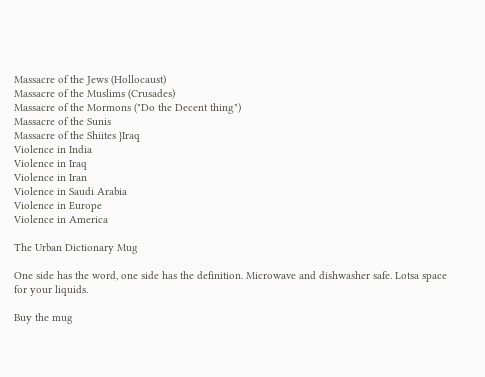Massacre of the Jews (Hollocaust)
Massacre of the Muslims (Crusades)
Massacre of the Mormons ("Do the Decent thing")
Massacre of the Sunis
Massacre of the Shiites }Iraq
Violence in India
Violence in Iraq
Violence in Iran
Violence in Saudi Arabia
Violence in Europe
Violence in America

The Urban Dictionary Mug

One side has the word, one side has the definition. Microwave and dishwasher safe. Lotsa space for your liquids.

Buy the mug